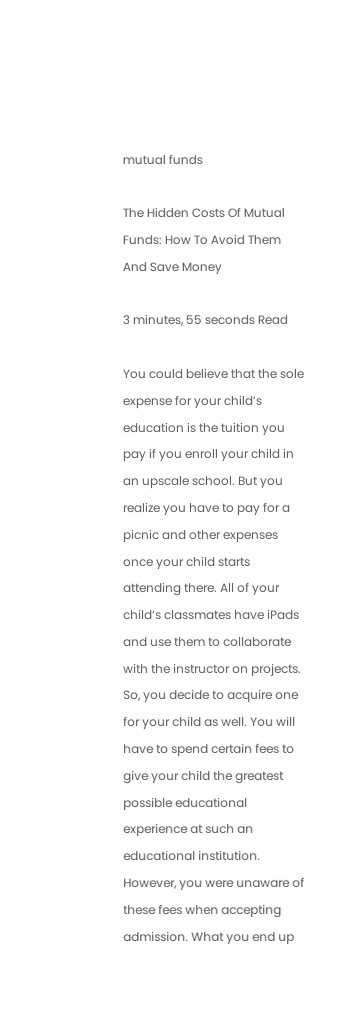mutual funds

The Hidden Costs Of Mutual Funds: How To Avoid Them And Save Money

3 minutes, 55 seconds Read

You could believe that the sole expense for your child’s education is the tuition you pay if you enroll your child in an upscale school. But you realize you have to pay for a picnic and other expenses once your child starts attending there. All of your child’s classmates have iPads and use them to collaborate with the instructor on projects. So, you decide to acquire one for your child as well. You will have to spend certain fees to give your child the greatest possible educational experience at such an educational institution. However, you were unaware of these fees when accepting admission. What you end up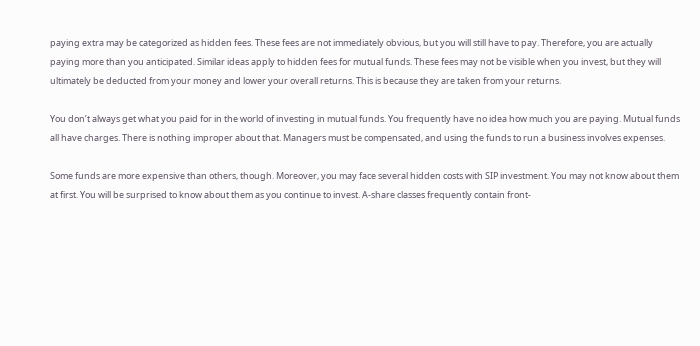paying extra may be categorized as hidden fees. These fees are not immediately obvious, but you will still have to pay. Therefore, you are actually paying more than you anticipated. Similar ideas apply to hidden fees for mutual funds. These fees may not be visible when you invest, but they will ultimately be deducted from your money and lower your overall returns. This is because they are taken from your returns.

You don’t always get what you paid for in the world of investing in mutual funds. You frequently have no idea how much you are paying. Mutual funds all have charges. There is nothing improper about that. Managers must be compensated, and using the funds to run a business involves expenses.

Some funds are more expensive than others, though. Moreover, you may face several hidden costs with SIP investment. You may not know about them at first. You will be surprised to know about them as you continue to invest. A-share classes frequently contain front-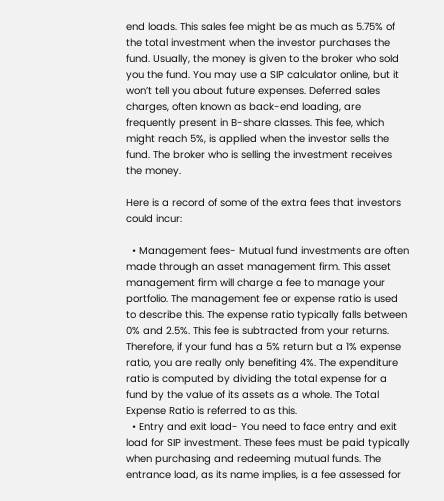end loads. This sales fee might be as much as 5.75% of the total investment when the investor purchases the fund. Usually, the money is given to the broker who sold you the fund. You may use a SIP calculator online, but it won’t tell you about future expenses. Deferred sales charges, often known as back-end loading, are frequently present in B-share classes. This fee, which might reach 5%, is applied when the investor sells the fund. The broker who is selling the investment receives the money.

Here is a record of some of the extra fees that investors could incur:

  • Management fees- Mutual fund investments are often made through an asset management firm. This asset management firm will charge a fee to manage your portfolio. The management fee or expense ratio is used to describe this. The expense ratio typically falls between 0% and 2.5%. This fee is subtracted from your returns. Therefore, if your fund has a 5% return but a 1% expense ratio, you are really only benefiting 4%. The expenditure ratio is computed by dividing the total expense for a fund by the value of its assets as a whole. The Total Expense Ratio is referred to as this.
  • Entry and exit load- You need to face entry and exit load for SIP investment. These fees must be paid typically when purchasing and redeeming mutual funds. The entrance load, as its name implies, is a fee assessed for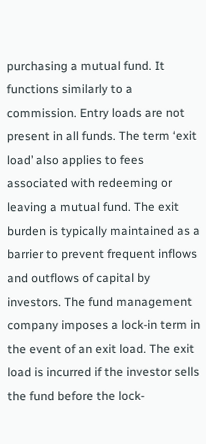purchasing a mutual fund. It functions similarly to a commission. Entry loads are not present in all funds. The term ‘exit load’ also applies to fees associated with redeeming or leaving a mutual fund. The exit burden is typically maintained as a barrier to prevent frequent inflows and outflows of capital by investors. The fund management company imposes a lock-in term in the event of an exit load. The exit load is incurred if the investor sells the fund before the lock-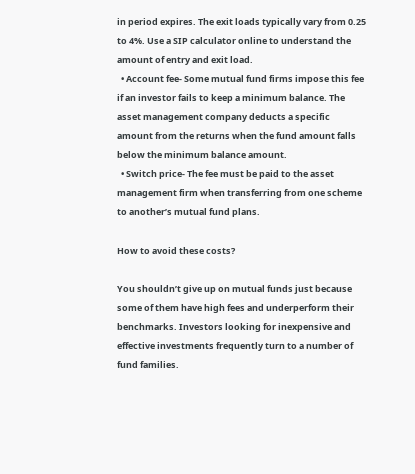in period expires. The exit loads typically vary from 0.25 to 4%. Use a SIP calculator online to understand the amount of entry and exit load.
  • Account fee- Some mutual fund firms impose this fee if an investor fails to keep a minimum balance. The asset management company deducts a specific amount from the returns when the fund amount falls below the minimum balance amount.
  • Switch price- The fee must be paid to the asset management firm when transferring from one scheme to another’s mutual fund plans.

How to avoid these costs?

You shouldn’t give up on mutual funds just because some of them have high fees and underperform their benchmarks. Investors looking for inexpensive and effective investments frequently turn to a number of fund families.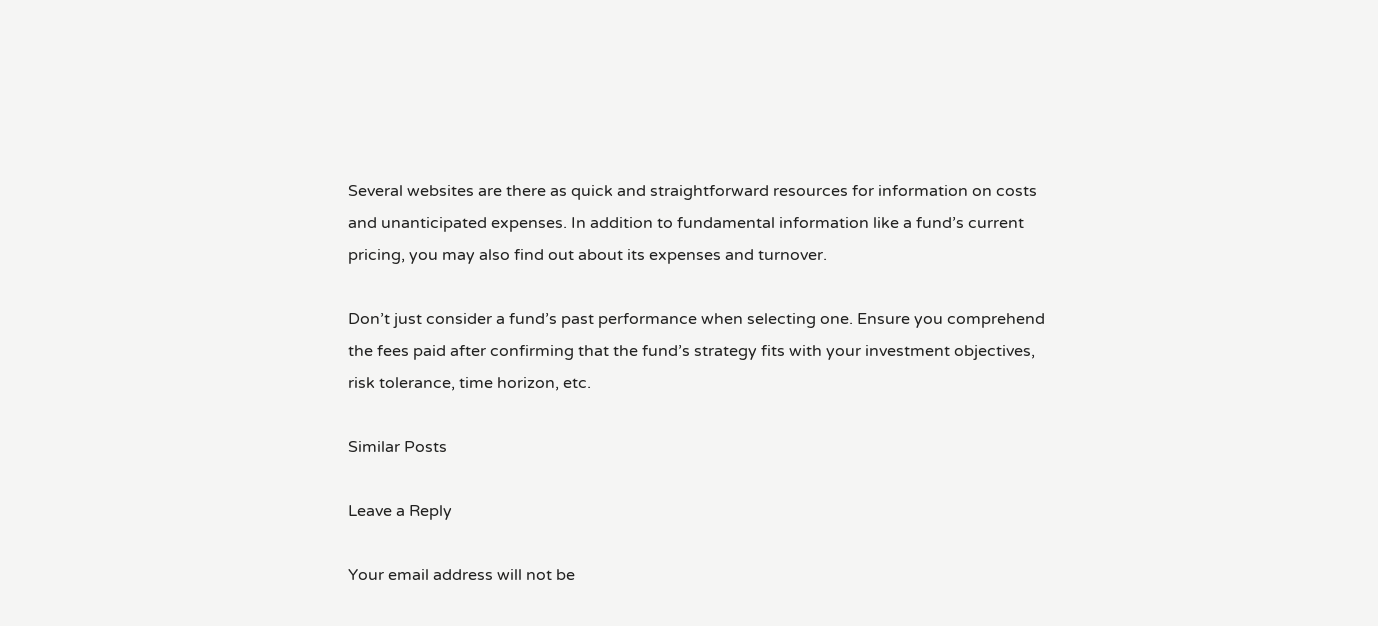Several websites are there as quick and straightforward resources for information on costs and unanticipated expenses. In addition to fundamental information like a fund’s current pricing, you may also find out about its expenses and turnover.

Don’t just consider a fund’s past performance when selecting one. Ensure you comprehend the fees paid after confirming that the fund’s strategy fits with your investment objectives, risk tolerance, time horizon, etc.

Similar Posts

Leave a Reply

Your email address will not be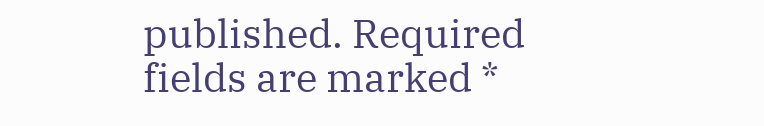published. Required fields are marked *